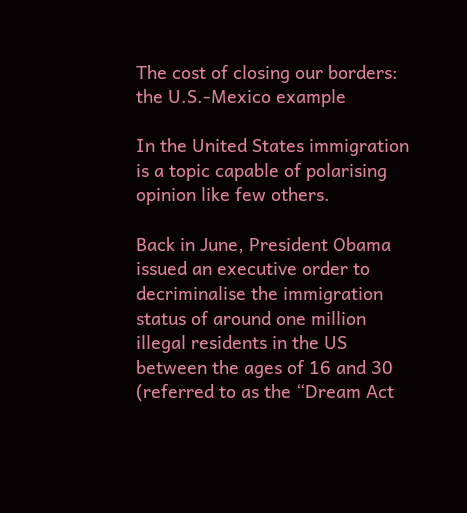The cost of closing our borders: the U.S.-Mexico example

In the United States immigration is a topic capable of polarising opinion like few others.

Back in June, President Obama issued an executive order to decriminalise the immigration status of around one million illegal residents in the US between the ages of 16 and 30 (referred to as the “Dream Act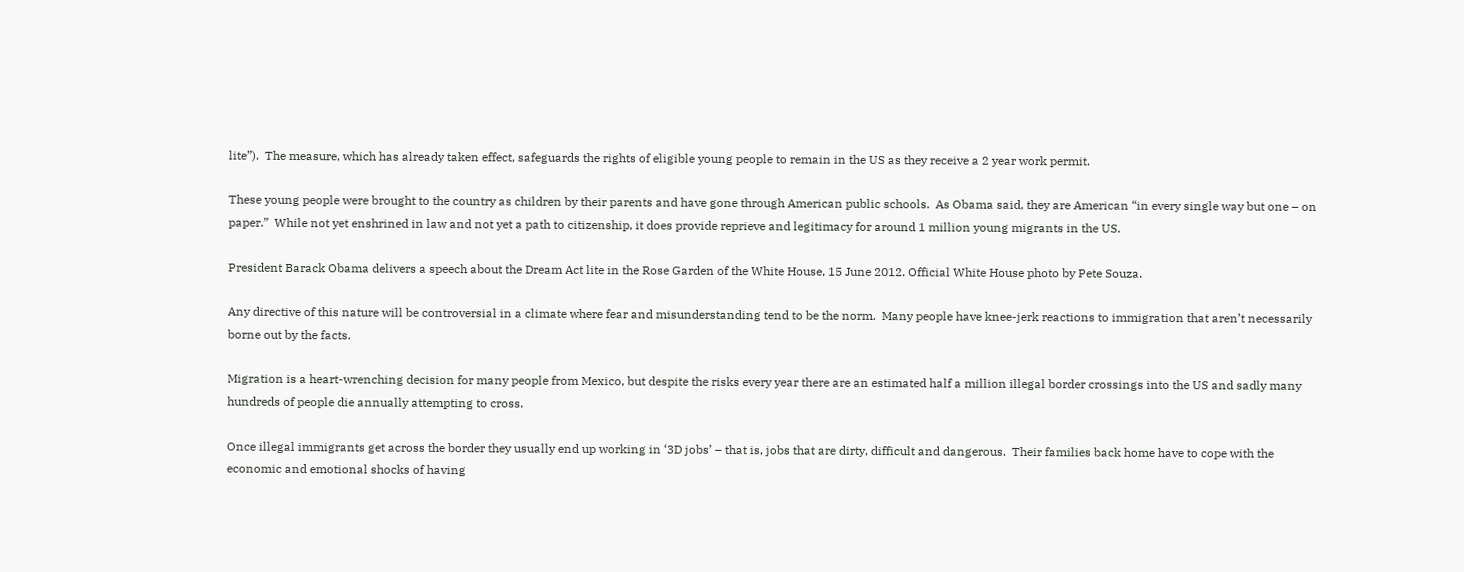lite”).  The measure, which has already taken effect, safeguards the rights of eligible young people to remain in the US as they receive a 2 year work permit.

These young people were brought to the country as children by their parents and have gone through American public schools.  As Obama said, they are American “in every single way but one – on paper.”  While not yet enshrined in law and not yet a path to citizenship, it does provide reprieve and legitimacy for around 1 million young migrants in the US.

President Barack Obama delivers a speech about the Dream Act lite in the Rose Garden of the White House, 15 June 2012. Official White House photo by Pete Souza.

Any directive of this nature will be controversial in a climate where fear and misunderstanding tend to be the norm.  Many people have knee-jerk reactions to immigration that aren’t necessarily borne out by the facts.

Migration is a heart-wrenching decision for many people from Mexico, but despite the risks every year there are an estimated half a million illegal border crossings into the US and sadly many hundreds of people die annually attempting to cross.

Once illegal immigrants get across the border they usually end up working in ‘3D jobs’ – that is, jobs that are dirty, difficult and dangerous.  Their families back home have to cope with the economic and emotional shocks of having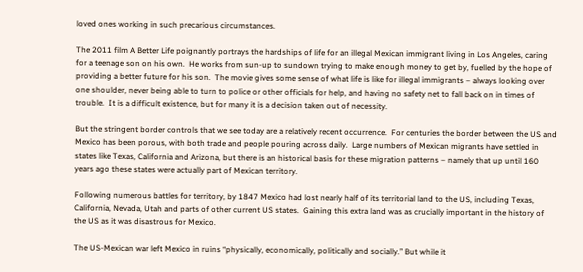loved ones working in such precarious circumstances.

The 2011 film A Better Life poignantly portrays the hardships of life for an illegal Mexican immigrant living in Los Angeles, caring for a teenage son on his own.  He works from sun-up to sundown trying to make enough money to get by, fuelled by the hope of providing a better future for his son.  The movie gives some sense of what life is like for illegal immigrants – always looking over one shoulder, never being able to turn to police or other officials for help, and having no safety net to fall back on in times of trouble.  It is a difficult existence, but for many it is a decision taken out of necessity.

But the stringent border controls that we see today are a relatively recent occurrence.  For centuries the border between the US and Mexico has been porous, with both trade and people pouring across daily.  Large numbers of Mexican migrants have settled in states like Texas, California and Arizona, but there is an historical basis for these migration patterns – namely that up until 160 years ago these states were actually part of Mexican territory.

Following numerous battles for territory, by 1847 Mexico had lost nearly half of its territorial land to the US, including Texas, California, Nevada, Utah and parts of other current US states.  Gaining this extra land was as crucially important in the history of the US as it was disastrous for Mexico.

The US-Mexican war left Mexico in ruins “physically, economically, politically and socially.” But while it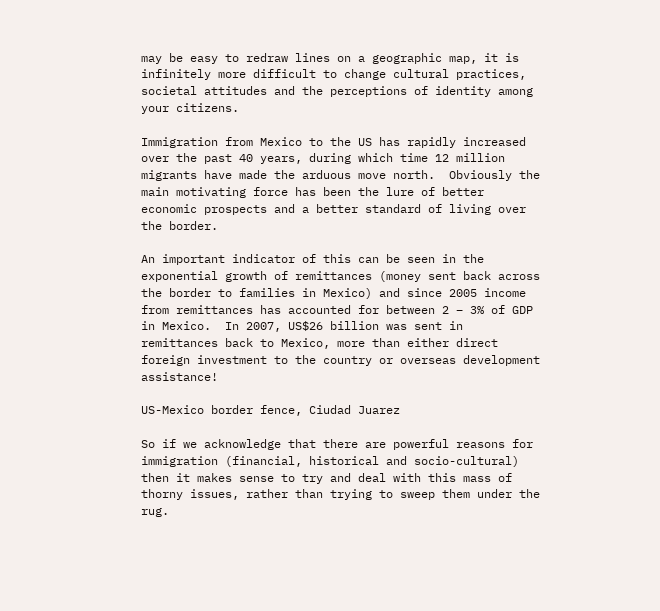may be easy to redraw lines on a geographic map, it is infinitely more difficult to change cultural practices, societal attitudes and the perceptions of identity among your citizens.

Immigration from Mexico to the US has rapidly increased over the past 40 years, during which time 12 million migrants have made the arduous move north.  Obviously the main motivating force has been the lure of better economic prospects and a better standard of living over the border.

An important indicator of this can be seen in the exponential growth of remittances (money sent back across the border to families in Mexico) and since 2005 income from remittances has accounted for between 2 – 3% of GDP in Mexico.  In 2007, US$26 billion was sent in remittances back to Mexico, more than either direct foreign investment to the country or overseas development assistance!

US-Mexico border fence, Ciudad Juarez

So if we acknowledge that there are powerful reasons for immigration (financial, historical and socio-cultural) then it makes sense to try and deal with this mass of thorny issues, rather than trying to sweep them under the rug.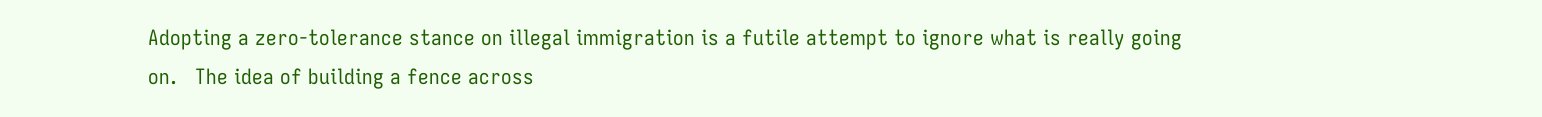Adopting a zero-tolerance stance on illegal immigration is a futile attempt to ignore what is really going on.   The idea of building a fence across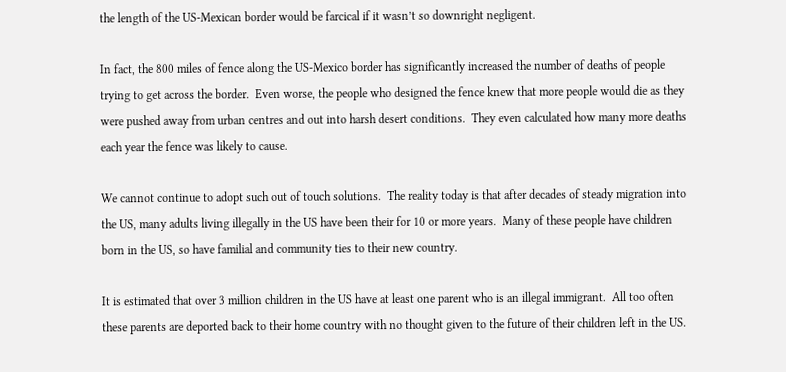the length of the US-Mexican border would be farcical if it wasn’t so downright negligent.

In fact, the 800 miles of fence along the US-Mexico border has significantly increased the number of deaths of people trying to get across the border.  Even worse, the people who designed the fence knew that more people would die as they were pushed away from urban centres and out into harsh desert conditions.  They even calculated how many more deaths each year the fence was likely to cause.

We cannot continue to adopt such out of touch solutions.  The reality today is that after decades of steady migration into the US, many adults living illegally in the US have been their for 10 or more years.  Many of these people have children born in the US, so have familial and community ties to their new country.

It is estimated that over 3 million children in the US have at least one parent who is an illegal immigrant.  All too often these parents are deported back to their home country with no thought given to the future of their children left in the US.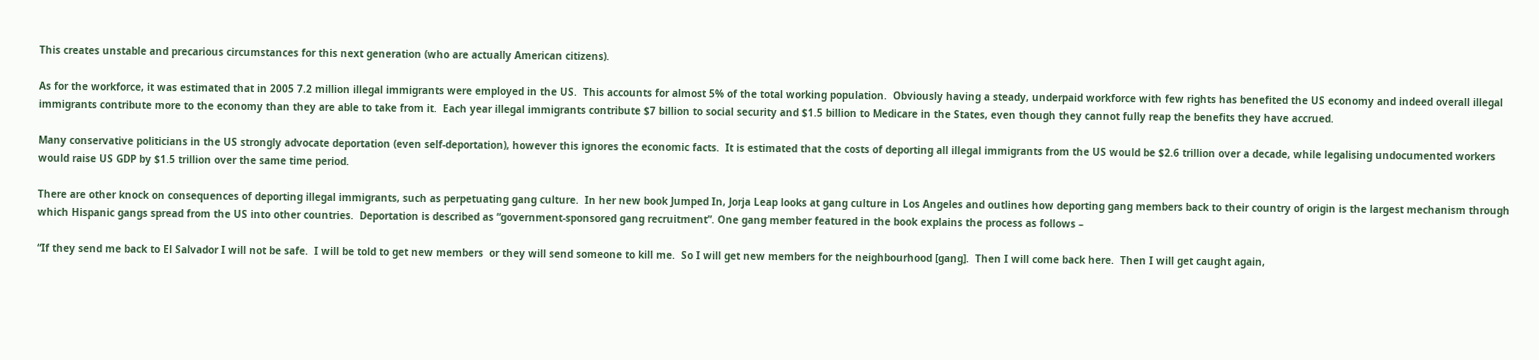This creates unstable and precarious circumstances for this next generation (who are actually American citizens).

As for the workforce, it was estimated that in 2005 7.2 million illegal immigrants were employed in the US.  This accounts for almost 5% of the total working population.  Obviously having a steady, underpaid workforce with few rights has benefited the US economy and indeed overall illegal immigrants contribute more to the economy than they are able to take from it.  Each year illegal immigrants contribute $7 billion to social security and $1.5 billion to Medicare in the States, even though they cannot fully reap the benefits they have accrued.

Many conservative politicians in the US strongly advocate deportation (even self-deportation), however this ignores the economic facts.  It is estimated that the costs of deporting all illegal immigrants from the US would be $2.6 trillion over a decade, while legalising undocumented workers would raise US GDP by $1.5 trillion over the same time period.

There are other knock on consequences of deporting illegal immigrants, such as perpetuating gang culture.  In her new book Jumped In, Jorja Leap looks at gang culture in Los Angeles and outlines how deporting gang members back to their country of origin is the largest mechanism through which Hispanic gangs spread from the US into other countries.  Deportation is described as “government-sponsored gang recruitment”. One gang member featured in the book explains the process as follows –

“If they send me back to El Salvador I will not be safe.  I will be told to get new members  or they will send someone to kill me.  So I will get new members for the neighbourhood [gang].  Then I will come back here.  Then I will get caught again,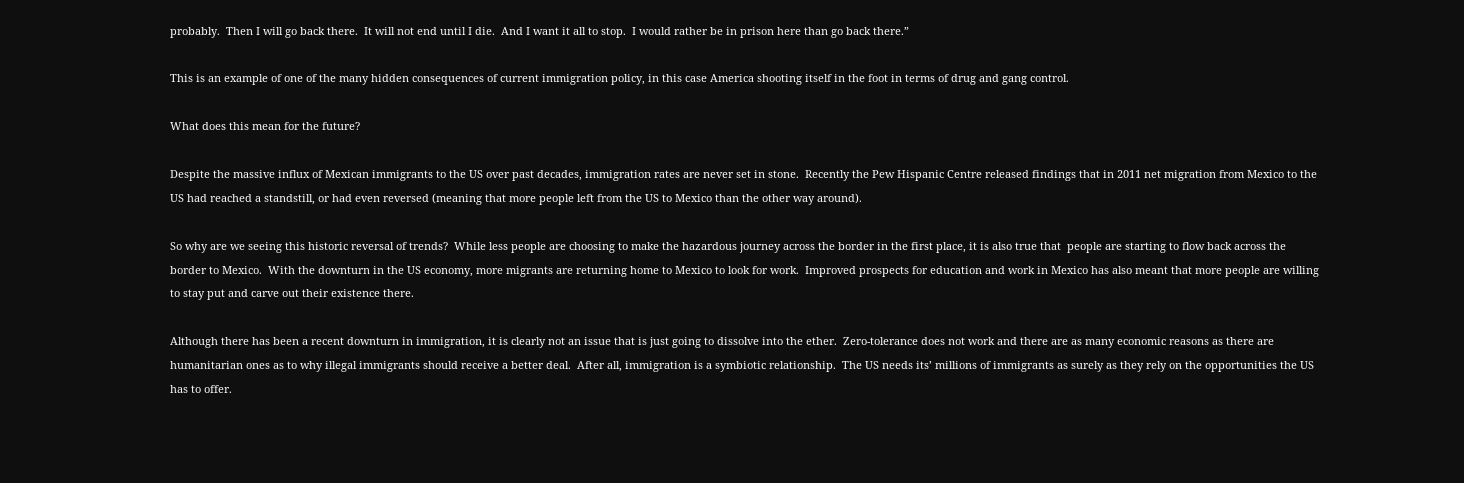probably.  Then I will go back there.  It will not end until I die.  And I want it all to stop.  I would rather be in prison here than go back there.”

This is an example of one of the many hidden consequences of current immigration policy, in this case America shooting itself in the foot in terms of drug and gang control.

What does this mean for the future?

Despite the massive influx of Mexican immigrants to the US over past decades, immigration rates are never set in stone.  Recently the Pew Hispanic Centre released findings that in 2011 net migration from Mexico to the US had reached a standstill, or had even reversed (meaning that more people left from the US to Mexico than the other way around).

So why are we seeing this historic reversal of trends?  While less people are choosing to make the hazardous journey across the border in the first place, it is also true that  people are starting to flow back across the border to Mexico.  With the downturn in the US economy, more migrants are returning home to Mexico to look for work.  Improved prospects for education and work in Mexico has also meant that more people are willing to stay put and carve out their existence there.

Although there has been a recent downturn in immigration, it is clearly not an issue that is just going to dissolve into the ether.  Zero-tolerance does not work and there are as many economic reasons as there are humanitarian ones as to why illegal immigrants should receive a better deal.  After all, immigration is a symbiotic relationship.  The US needs its’ millions of immigrants as surely as they rely on the opportunities the US has to offer.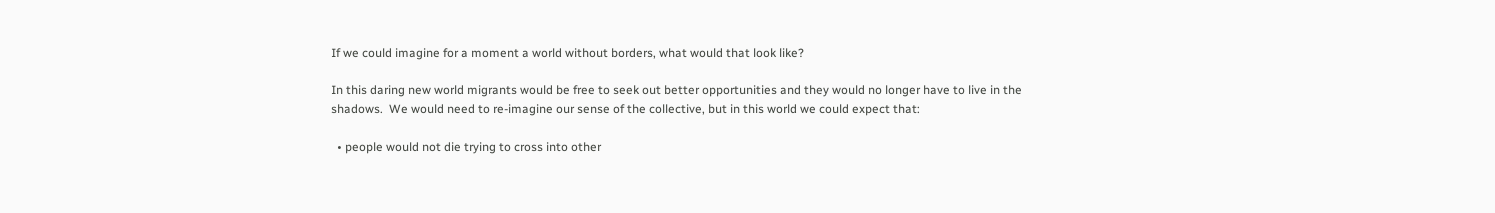If we could imagine for a moment a world without borders, what would that look like?

In this daring new world migrants would be free to seek out better opportunities and they would no longer have to live in the shadows.  We would need to re-imagine our sense of the collective, but in this world we could expect that:

  • people would not die trying to cross into other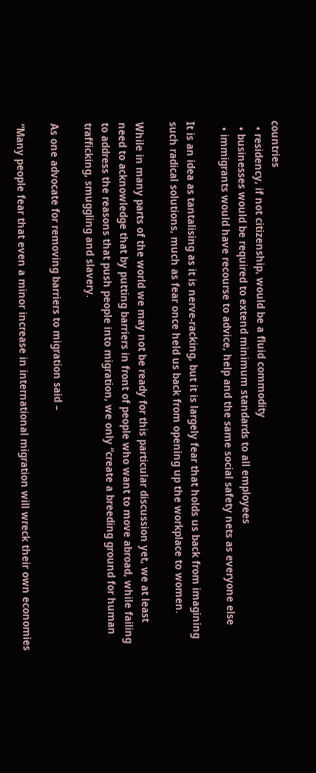countries
  • residency, if not citizenship, would be a fluid commodity
  • businesses would be required to extend minimum standards to all employees
  • immigrants would have recourse to advice, help and the same social safety nets as everyone else

It is an idea as tantalising as it is nerve-racking, but it is largely fear that holds us back from imagining such radical solutions, much as fear once held us back from opening up the workplace to women.

While in many parts of the world we may not be ready for this particular discussion yet, we at least need to acknowledge that by putting barriers in front of people who want to move abroad, while failing to address the reasons that push people into migration, we only “create a breeding ground for human trafficking, smuggling and slavery.

As one advocate for removing barriers to migration said –

“Many people fear that even a minor increase in international migration will wreck their own economies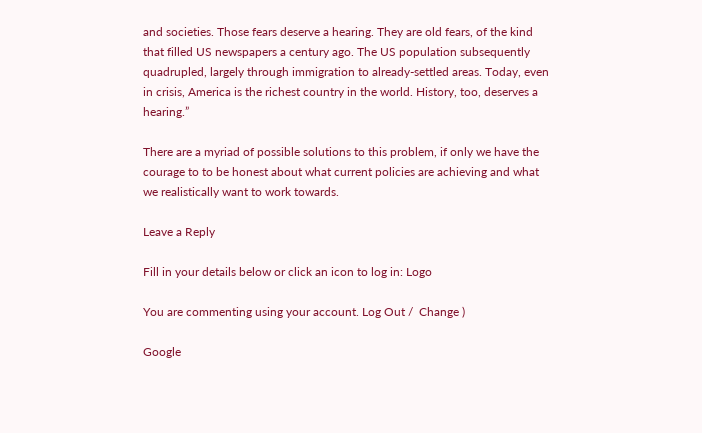and societies. Those fears deserve a hearing. They are old fears, of the kind that filled US newspapers a century ago. The US population subsequently quadrupled, largely through immigration to already-settled areas. Today, even in crisis, America is the richest country in the world. History, too, deserves a hearing.”

There are a myriad of possible solutions to this problem, if only we have the courage to to be honest about what current policies are achieving and what we realistically want to work towards.

Leave a Reply

Fill in your details below or click an icon to log in: Logo

You are commenting using your account. Log Out /  Change )

Google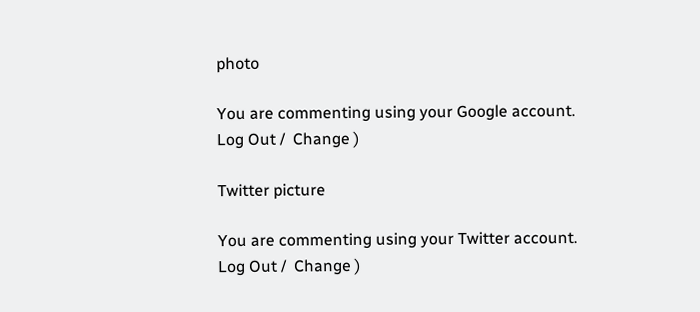photo

You are commenting using your Google account. Log Out /  Change )

Twitter picture

You are commenting using your Twitter account. Log Out /  Change )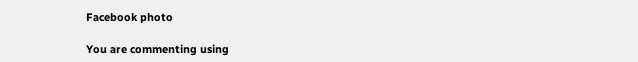Facebook photo

You are commenting using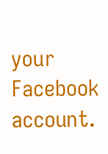your Facebook account.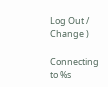Log Out /  Change )

Connecting to %s